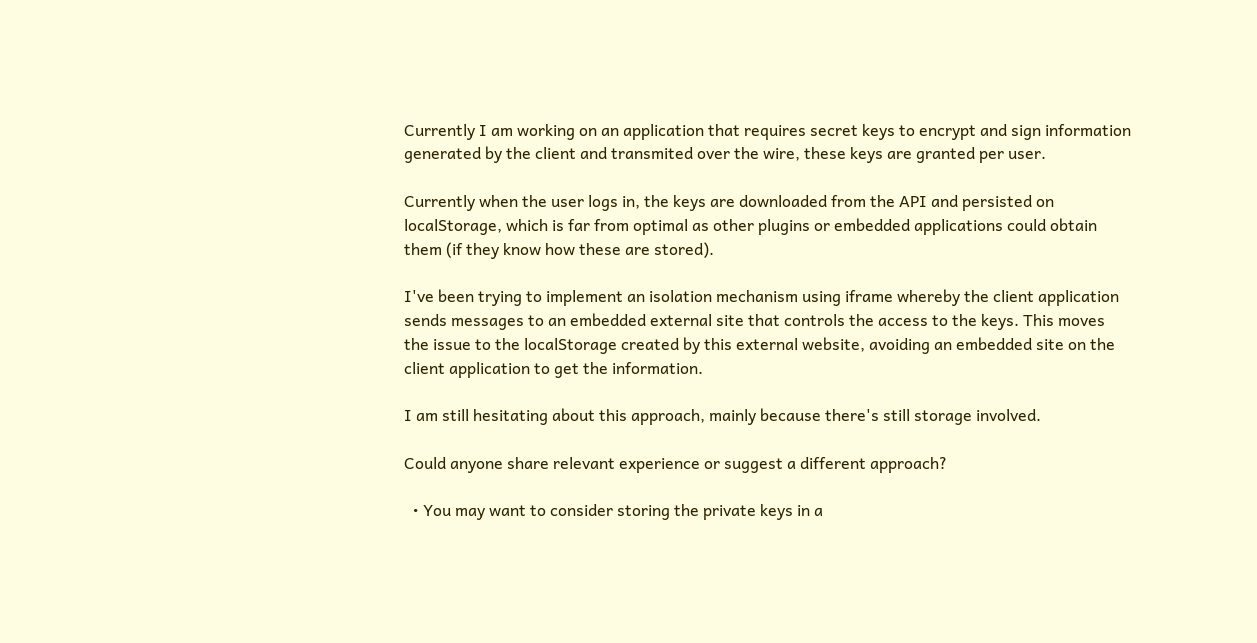Currently I am working on an application that requires secret keys to encrypt and sign information generated by the client and transmited over the wire, these keys are granted per user.

Currently when the user logs in, the keys are downloaded from the API and persisted on localStorage, which is far from optimal as other plugins or embedded applications could obtain them (if they know how these are stored).

I've been trying to implement an isolation mechanism using iframe whereby the client application sends messages to an embedded external site that controls the access to the keys. This moves the issue to the localStorage created by this external website, avoiding an embedded site on the client application to get the information.

I am still hesitating about this approach, mainly because there's still storage involved.

Could anyone share relevant experience or suggest a different approach?

  • You may want to consider storing the private keys in a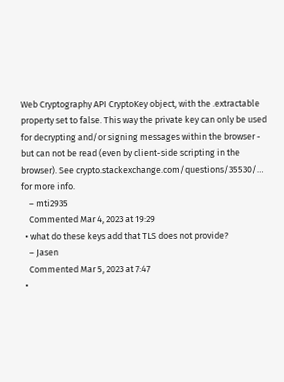Web Cryptography API CryptoKey object, with the .extractable property set to false. This way the private key can only be used for decrypting and/or signing messages within the browser - but can not be read (even by client-side scripting in the browser). See crypto.stackexchange.com/questions/35530/… for more info.
    – mti2935
    Commented Mar 4, 2023 at 19:29
  • what do these keys add that TLS does not provide?
    – Jasen
    Commented Mar 5, 2023 at 7:47
  •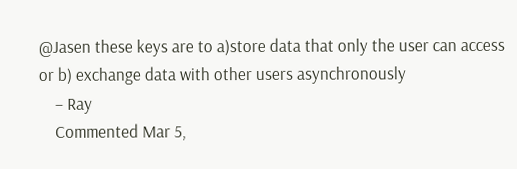@Jasen these keys are to a)store data that only the user can access or b) exchange data with other users asynchronously
    – Ray
    Commented Mar 5,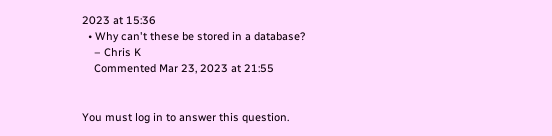2023 at 15:36
  • Why can't these be stored in a database?
    – Chris K
    Commented Mar 23, 2023 at 21:55


You must log in to answer this question.